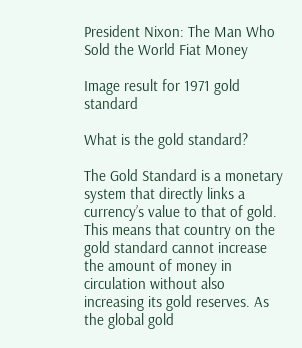President Nixon: The Man Who Sold the World Fiat Money

Image result for 1971 gold standard

What is the gold standard?

The Gold Standard is a monetary system that directly links a currency’s value to that of gold. This means that country on the gold standard cannot increase the amount of money in circulation without also increasing its gold reserves. As the global gold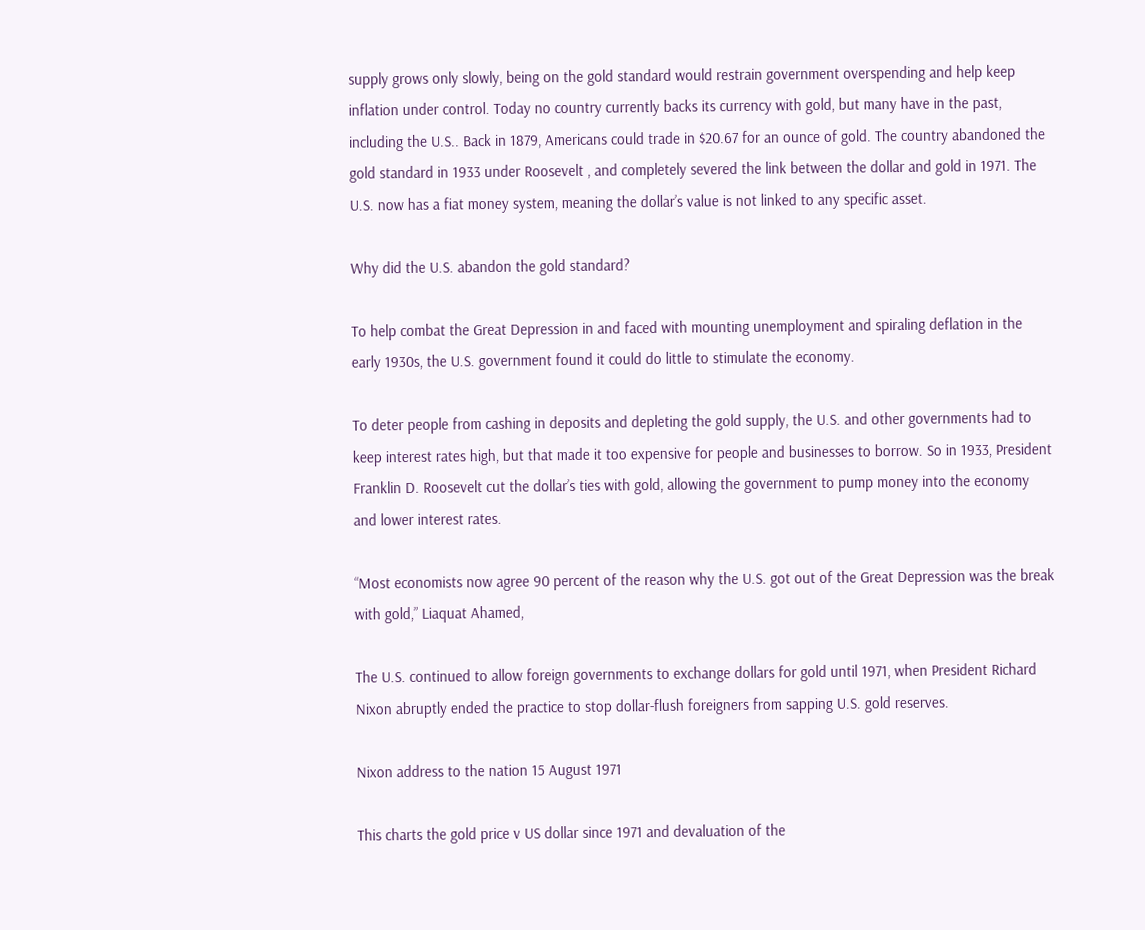supply grows only slowly, being on the gold standard would restrain government overspending and help keep inflation under control. Today no country currently backs its currency with gold, but many have in the past, including the U.S.. Back in 1879, Americans could trade in $20.67 for an ounce of gold. The country abandoned the gold standard in 1933 under Roosevelt , and completely severed the link between the dollar and gold in 1971. The U.S. now has a fiat money system, meaning the dollar’s value is not linked to any specific asset.

Why did the U.S. abandon the gold standard?

To help combat the Great Depression in and faced with mounting unemployment and spiraling deflation in the early 1930s, the U.S. government found it could do little to stimulate the economy.

To deter people from cashing in deposits and depleting the gold supply, the U.S. and other governments had to keep interest rates high, but that made it too expensive for people and businesses to borrow. So in 1933, President Franklin D. Roosevelt cut the dollar’s ties with gold, allowing the government to pump money into the economy and lower interest rates.

“Most economists now agree 90 percent of the reason why the U.S. got out of the Great Depression was the break with gold,” Liaquat Ahamed,

The U.S. continued to allow foreign governments to exchange dollars for gold until 1971, when President Richard Nixon abruptly ended the practice to stop dollar-flush foreigners from sapping U.S. gold reserves.

Nixon address to the nation 15 August 1971

This charts the gold price v US dollar since 1971 and devaluation of the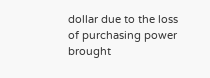dollar due to the loss of purchasing power brought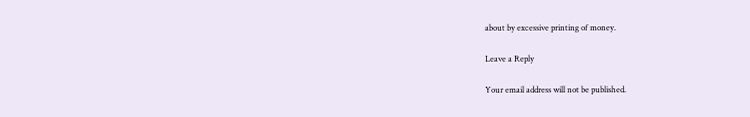about by excessive printing of money.

Leave a Reply

Your email address will not be published.